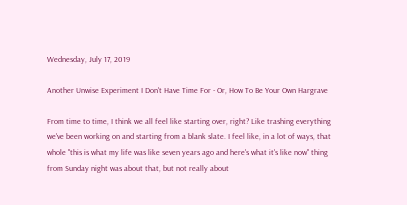Wednesday, July 17, 2019

Another Unwise Experiment I Don't Have Time For - Or, How To Be Your Own Hargrave

From time to time, I think we all feel like starting over, right? Like trashing everything we've been working on and starting from a blank slate. I feel like, in a lot of ways, that whole "this is what my life was like seven years ago and here's what it's like now" thing from Sunday night was about that, but not really about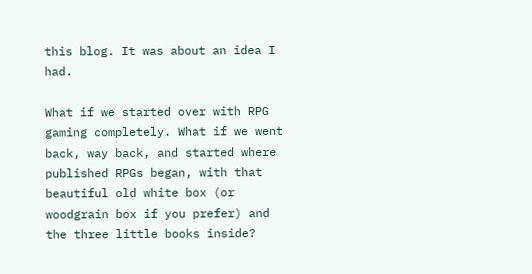this blog. It was about an idea I had.

What if we started over with RPG gaming completely. What if we went back, way back, and started where published RPGs began, with that beautiful old white box (or woodgrain box if you prefer) and the three little books inside?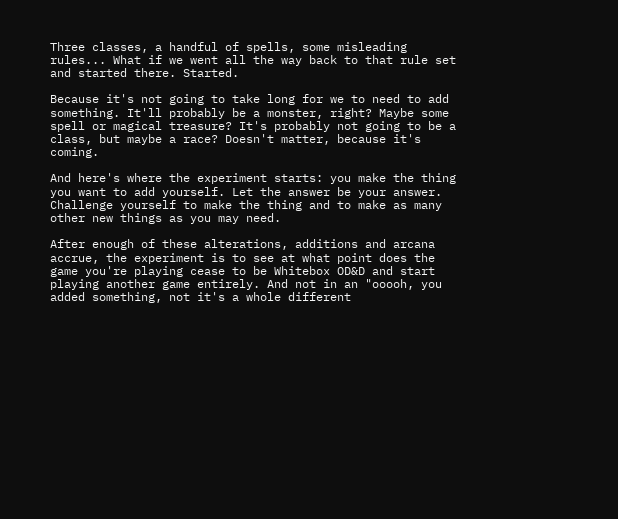Three classes, a handful of spells, some misleading rules... What if we went all the way back to that rule set and started there. Started.

Because it's not going to take long for we to need to add something. It'll probably be a monster, right? Maybe some spell or magical treasure? It's probably not going to be a class, but maybe a race? Doesn't matter, because it's coming.

And here's where the experiment starts: you make the thing you want to add yourself. Let the answer be your answer. Challenge yourself to make the thing and to make as many other new things as you may need.

After enough of these alterations, additions and arcana accrue, the experiment is to see at what point does the game you're playing cease to be Whitebox OD&D and start playing another game entirely. And not in an "ooooh, you added something, not it's a whole different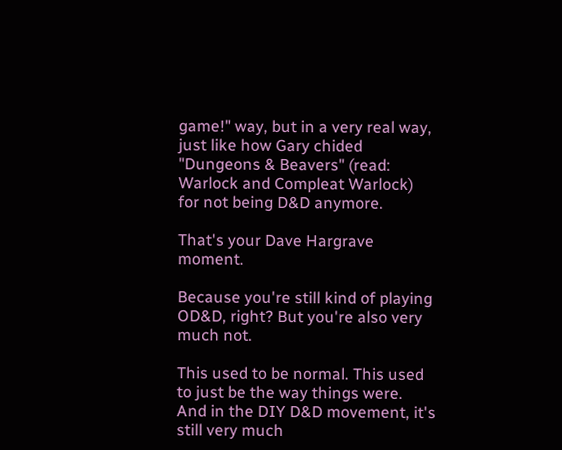game!" way, but in a very real way, just like how Gary chided "Dungeons & Beavers" (read: Warlock and Compleat Warlock) for not being D&D anymore.

That's your Dave Hargrave moment.

Because you're still kind of playing OD&D, right? But you're also very much not.

This used to be normal. This used to just be the way things were. And in the DIY D&D movement, it's still very much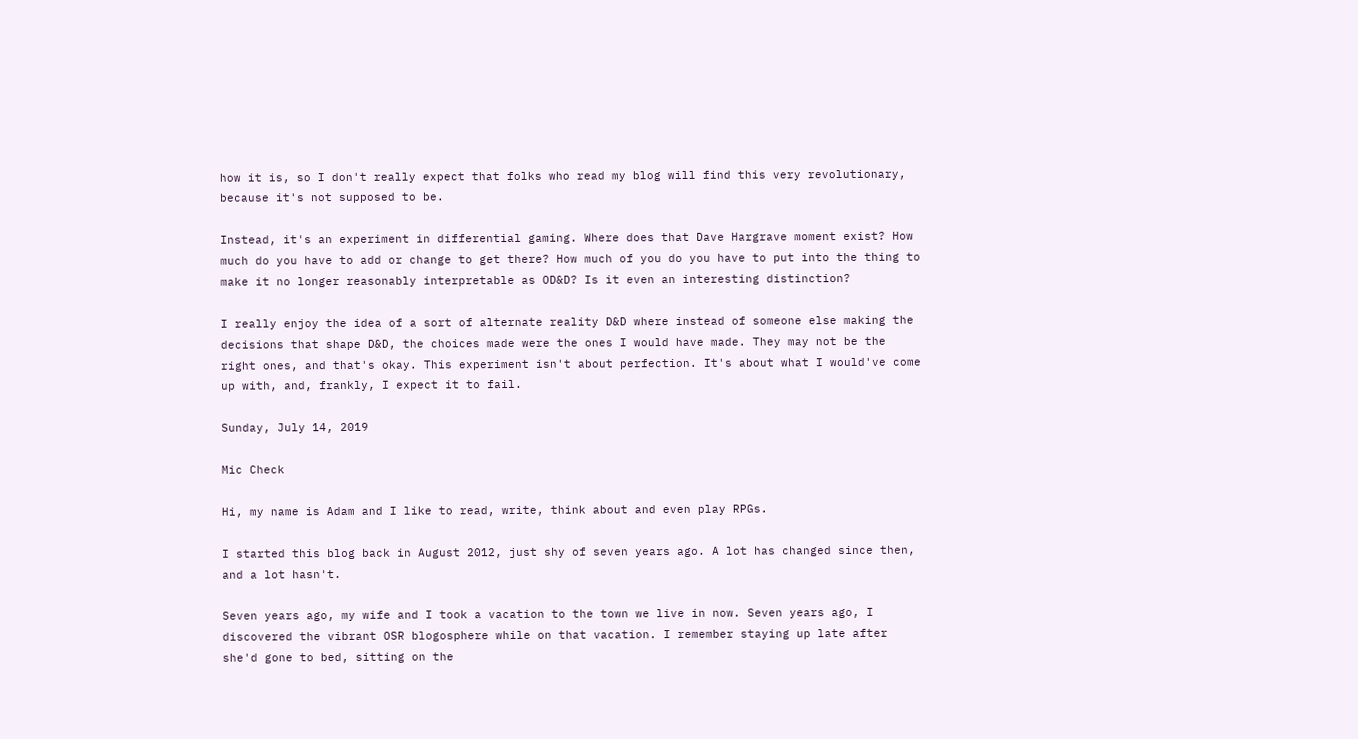how it is, so I don't really expect that folks who read my blog will find this very revolutionary, because it's not supposed to be.

Instead, it's an experiment in differential gaming. Where does that Dave Hargrave moment exist? How much do you have to add or change to get there? How much of you do you have to put into the thing to make it no longer reasonably interpretable as OD&D? Is it even an interesting distinction?

I really enjoy the idea of a sort of alternate reality D&D where instead of someone else making the decisions that shape D&D, the choices made were the ones I would have made. They may not be the right ones, and that's okay. This experiment isn't about perfection. It's about what I would've come up with, and, frankly, I expect it to fail.

Sunday, July 14, 2019

Mic Check

Hi, my name is Adam and I like to read, write, think about and even play RPGs.

I started this blog back in August 2012, just shy of seven years ago. A lot has changed since then, and a lot hasn't.

Seven years ago, my wife and I took a vacation to the town we live in now. Seven years ago, I discovered the vibrant OSR blogosphere while on that vacation. I remember staying up late after she'd gone to bed, sitting on the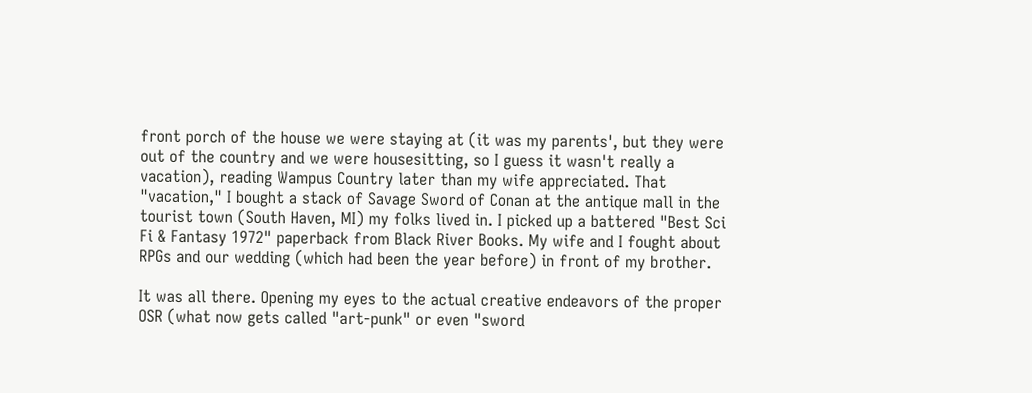front porch of the house we were staying at (it was my parents', but they were out of the country and we were housesitting, so I guess it wasn't really a vacation), reading Wampus Country later than my wife appreciated. That "vacation," I bought a stack of Savage Sword of Conan at the antique mall in the tourist town (South Haven, MI) my folks lived in. I picked up a battered "Best Sci Fi & Fantasy 1972" paperback from Black River Books. My wife and I fought about RPGs and our wedding (which had been the year before) in front of my brother.

It was all there. Opening my eyes to the actual creative endeavors of the proper OSR (what now gets called "art-punk" or even "sword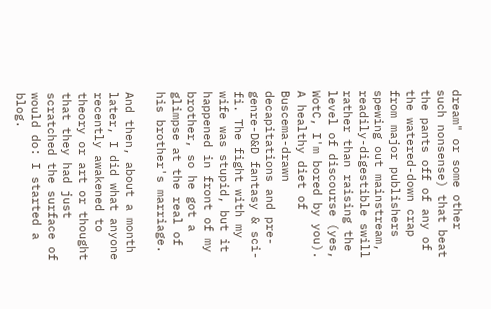dream" or some other such nonsense) that beat the pants off of any of the watered-down crap from major publishers spewing out mainstream, readily-digestible swill rather than raising the level of discourse (yes, WotC, I'm bored by you). A healthy diet of Buscema-drawn decapitations and pre-genre-D&D fantasy & sci-fi. The fight with my wife was stupid, but it happened in front of my brother, so he got a glimpse at the real of his brother's marriage.

And then, about a month later, I did what anyone recently awakened to theory or art or thought that they had just scratched the surface of would do: I started a blog.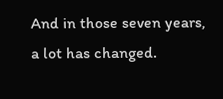And in those seven years, a lot has changed.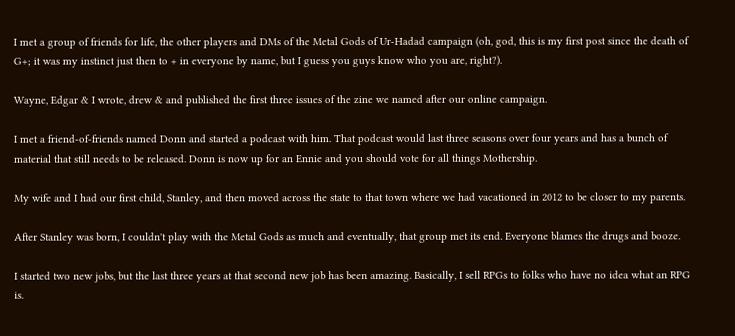I met a group of friends for life, the other players and DMs of the Metal Gods of Ur-Hadad campaign (oh, god, this is my first post since the death of G+; it was my instinct just then to + in everyone by name, but I guess you guys know who you are, right?).

Wayne, Edgar & I wrote, drew & and published the first three issues of the zine we named after our online campaign.

I met a friend-of-friends named Donn and started a podcast with him. That podcast would last three seasons over four years and has a bunch of material that still needs to be released. Donn is now up for an Ennie and you should vote for all things Mothership.

My wife and I had our first child, Stanley, and then moved across the state to that town where we had vacationed in 2012 to be closer to my parents.

After Stanley was born, I couldn't play with the Metal Gods as much and eventually, that group met its end. Everyone blames the drugs and booze.

I started two new jobs, but the last three years at that second new job has been amazing. Basically, I sell RPGs to folks who have no idea what an RPG is.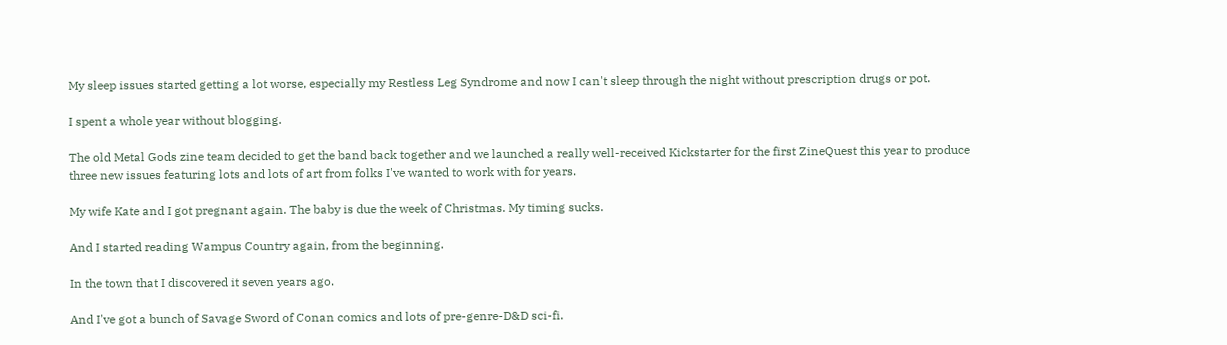My sleep issues started getting a lot worse, especially my Restless Leg Syndrome and now I can't sleep through the night without prescription drugs or pot.

I spent a whole year without blogging.

The old Metal Gods zine team decided to get the band back together and we launched a really well-received Kickstarter for the first ZineQuest this year to produce three new issues featuring lots and lots of art from folks I've wanted to work with for years.

My wife Kate and I got pregnant again. The baby is due the week of Christmas. My timing sucks.

And I started reading Wampus Country again, from the beginning.

In the town that I discovered it seven years ago.

And I've got a bunch of Savage Sword of Conan comics and lots of pre-genre-D&D sci-fi.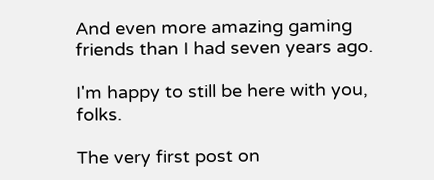And even more amazing gaming friends than I had seven years ago.

I'm happy to still be here with you, folks.

The very first post on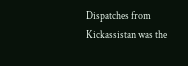Dispatches from Kickassistan was the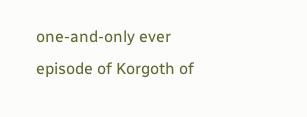one-and-only ever episode of Korgoth of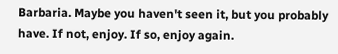Barbaria. Maybe you haven't seen it, but you probably have. If not, enjoy. If so, enjoy again.